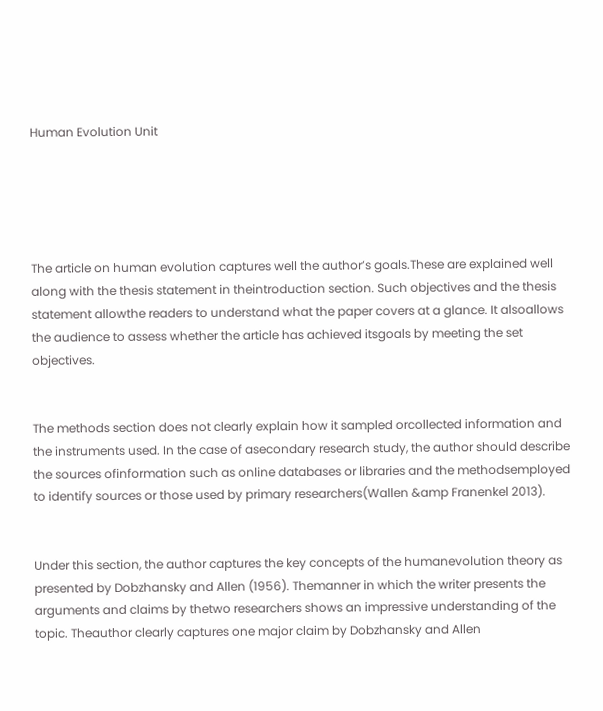Human Evolution Unit





The article on human evolution captures well the author’s goals.These are explained well along with the thesis statement in theintroduction section. Such objectives and the thesis statement allowthe readers to understand what the paper covers at a glance. It alsoallows the audience to assess whether the article has achieved itsgoals by meeting the set objectives.


The methods section does not clearly explain how it sampled orcollected information and the instruments used. In the case of asecondary research study, the author should describe the sources ofinformation such as online databases or libraries and the methodsemployed to identify sources or those used by primary researchers(Wallen &amp Franenkel 2013).


Under this section, the author captures the key concepts of the humanevolution theory as presented by Dobzhansky and Allen (1956). Themanner in which the writer presents the arguments and claims by thetwo researchers shows an impressive understanding of the topic. Theauthor clearly captures one major claim by Dobzhansky and Allen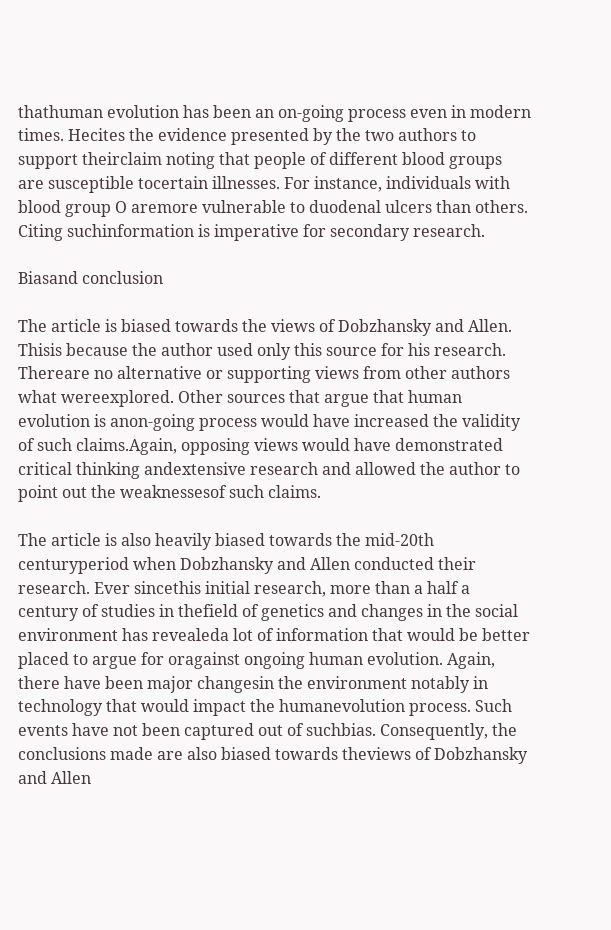thathuman evolution has been an on-going process even in modern times. Hecites the evidence presented by the two authors to support theirclaim noting that people of different blood groups are susceptible tocertain illnesses. For instance, individuals with blood group O aremore vulnerable to duodenal ulcers than others. Citing suchinformation is imperative for secondary research.

Biasand conclusion

The article is biased towards the views of Dobzhansky and Allen. Thisis because the author used only this source for his research. Thereare no alternative or supporting views from other authors what wereexplored. Other sources that argue that human evolution is anon-going process would have increased the validity of such claims.Again, opposing views would have demonstrated critical thinking andextensive research and allowed the author to point out the weaknessesof such claims.

The article is also heavily biased towards the mid-20th centuryperiod when Dobzhansky and Allen conducted their research. Ever sincethis initial research, more than a half a century of studies in thefield of genetics and changes in the social environment has revealeda lot of information that would be better placed to argue for oragainst ongoing human evolution. Again, there have been major changesin the environment notably in technology that would impact the humanevolution process. Such events have not been captured out of suchbias. Consequently, the conclusions made are also biased towards theviews of Dobzhansky and Allen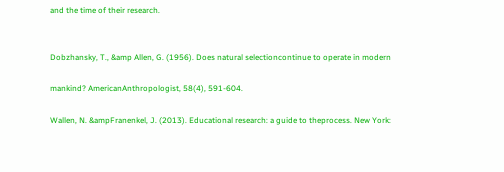and the time of their research.


Dobzhansky, T., &amp Allen, G. (1956). Does natural selectioncontinue to operate in modern

mankind? AmericanAnthropologist, 58(4), 591-604.

Wallen, N. &ampFranenkel, J. (2013). Educational research: a guide to theprocess. New York: